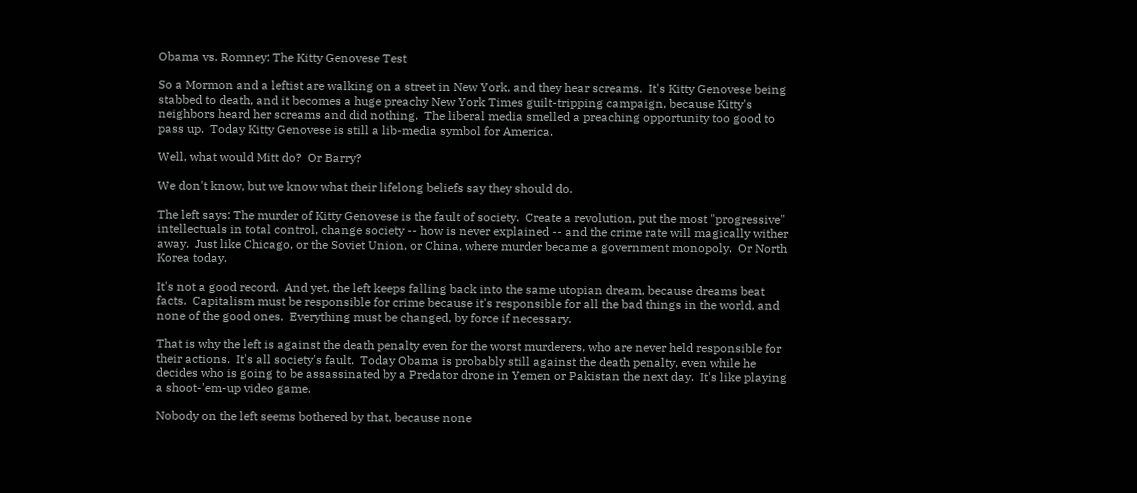Obama vs. Romney: The Kitty Genovese Test

So a Mormon and a leftist are walking on a street in New York, and they hear screams.  It's Kitty Genovese being stabbed to death, and it becomes a huge preachy New York Times guilt-tripping campaign, because Kitty's neighbors heard her screams and did nothing.  The liberal media smelled a preaching opportunity too good to pass up.  Today Kitty Genovese is still a lib-media symbol for America.

Well, what would Mitt do?  Or Barry?

We don't know, but we know what their lifelong beliefs say they should do.

The left says: The murder of Kitty Genovese is the fault of society.  Create a revolution, put the most "progressive" intellectuals in total control, change society -- how is never explained -- and the crime rate will magically wither away.  Just like Chicago, or the Soviet Union, or China, where murder became a government monopoly.  Or North Korea today.

It's not a good record.  And yet, the left keeps falling back into the same utopian dream, because dreams beat facts.  Capitalism must be responsible for crime because it's responsible for all the bad things in the world, and none of the good ones.  Everything must be changed, by force if necessary.

That is why the left is against the death penalty even for the worst murderers, who are never held responsible for their actions.  It's all society's fault.  Today Obama is probably still against the death penalty, even while he decides who is going to be assassinated by a Predator drone in Yemen or Pakistan the next day.  It's like playing a shoot-'em-up video game.

Nobody on the left seems bothered by that, because none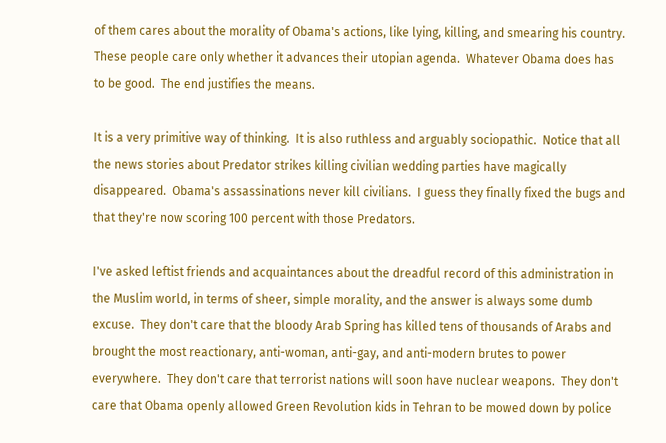of them cares about the morality of Obama's actions, like lying, killing, and smearing his country.  These people care only whether it advances their utopian agenda.  Whatever Obama does has to be good.  The end justifies the means.

It is a very primitive way of thinking.  It is also ruthless and arguably sociopathic.  Notice that all the news stories about Predator strikes killing civilian wedding parties have magically disappeared.  Obama's assassinations never kill civilians.  I guess they finally fixed the bugs and that they're now scoring 100 percent with those Predators.

I've asked leftist friends and acquaintances about the dreadful record of this administration in the Muslim world, in terms of sheer, simple morality, and the answer is always some dumb excuse.  They don't care that the bloody Arab Spring has killed tens of thousands of Arabs and brought the most reactionary, anti-woman, anti-gay, and anti-modern brutes to power everywhere.  They don't care that terrorist nations will soon have nuclear weapons.  They don't care that Obama openly allowed Green Revolution kids in Tehran to be mowed down by police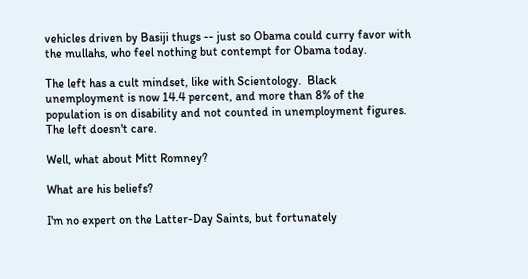vehicles driven by Basiji thugs -- just so Obama could curry favor with the mullahs, who feel nothing but contempt for Obama today.

The left has a cult mindset, like with Scientology.  Black unemployment is now 14.4 percent, and more than 8% of the population is on disability and not counted in unemployment figures.  The left doesn't care.

Well, what about Mitt Romney?

What are his beliefs?

I'm no expert on the Latter-Day Saints, but fortunately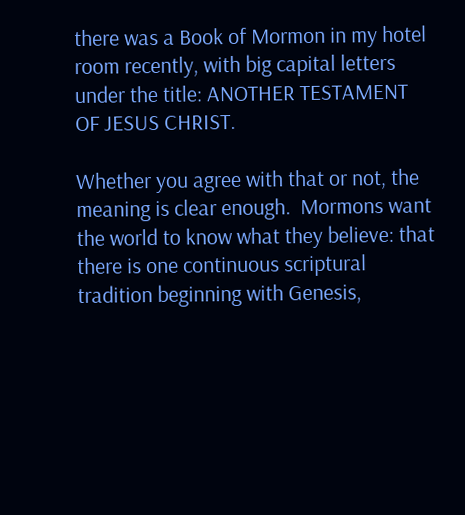there was a Book of Mormon in my hotel room recently, with big capital letters under the title: ANOTHER TESTAMENT OF JESUS CHRIST.

Whether you agree with that or not, the meaning is clear enough.  Mormons want the world to know what they believe: that there is one continuous scriptural tradition beginning with Genesis,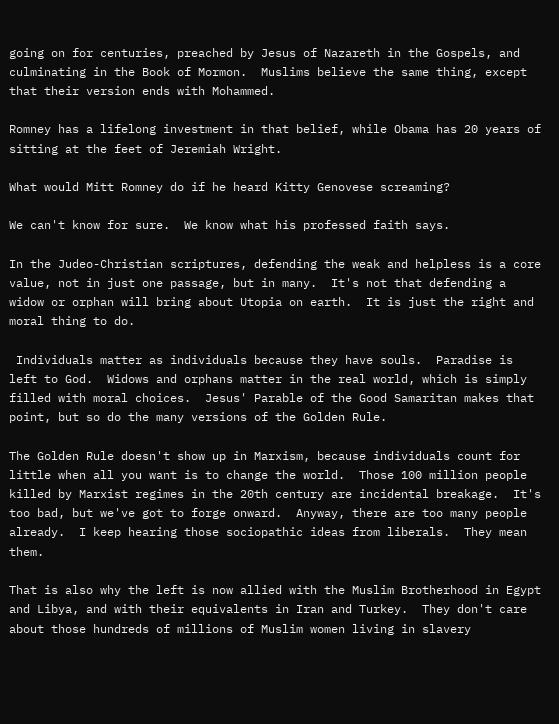going on for centuries, preached by Jesus of Nazareth in the Gospels, and culminating in the Book of Mormon.  Muslims believe the same thing, except that their version ends with Mohammed.

Romney has a lifelong investment in that belief, while Obama has 20 years of sitting at the feet of Jeremiah Wright.

What would Mitt Romney do if he heard Kitty Genovese screaming?

We can't know for sure.  We know what his professed faith says.

In the Judeo-Christian scriptures, defending the weak and helpless is a core value, not in just one passage, but in many.  It's not that defending a widow or orphan will bring about Utopia on earth.  It is just the right and moral thing to do.

 Individuals matter as individuals because they have souls.  Paradise is left to God.  Widows and orphans matter in the real world, which is simply filled with moral choices.  Jesus' Parable of the Good Samaritan makes that point, but so do the many versions of the Golden Rule.

The Golden Rule doesn't show up in Marxism, because individuals count for little when all you want is to change the world.  Those 100 million people killed by Marxist regimes in the 20th century are incidental breakage.  It's too bad, but we've got to forge onward.  Anyway, there are too many people already.  I keep hearing those sociopathic ideas from liberals.  They mean them.

That is also why the left is now allied with the Muslim Brotherhood in Egypt and Libya, and with their equivalents in Iran and Turkey.  They don't care about those hundreds of millions of Muslim women living in slavery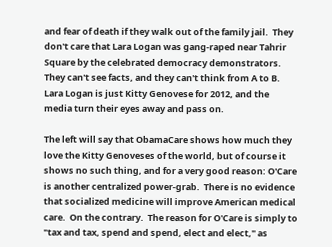and fear of death if they walk out of the family jail.  They don't care that Lara Logan was gang-raped near Tahrir Square by the celebrated democracy demonstrators.  They can't see facts, and they can't think from A to B.  Lara Logan is just Kitty Genovese for 2012, and the media turn their eyes away and pass on.

The left will say that ObamaCare shows how much they love the Kitty Genoveses of the world, but of course it shows no such thing, and for a very good reason: O'Care is another centralized power-grab.  There is no evidence that socialized medicine will improve American medical care.  On the contrary.  The reason for O'Care is simply to "tax and tax, spend and spend, elect and elect," as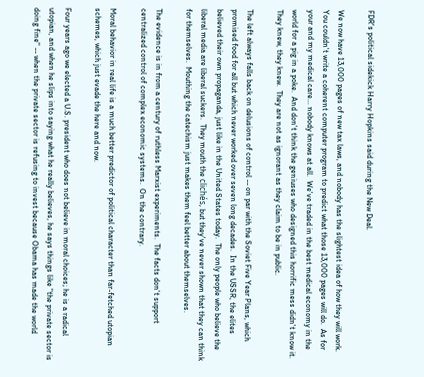FDR's political sidekick Harry Hopkins said during the New Deal.

We now have 13,000 pages of new tax laws, and nobody has the slightest idea of how they will work.  You couldn't write a coherent computer program to predict what those 13,000 pages will do.  As for your and my medical care... nobody knows at all.  We've traded in the best medical economy in the world for a pig in a poke.  And don't think the geniuses who designed this horrific mess didn't know it.  They knew, they knew.  They are not as ignorant as they claim to be in public.

The left always falls back on delusions of control -- on par with the Soviet Five Year Plans, which promised food for all but which never worked over seven long decades.  In the USSR, the elites believed their own propaganda, just like in the United States today.  The only people who believe the liberal media are liberal suckers.  They mouth the clichés, but they've never shown that they can think for themselves.  Mouthing the catechism just makes them feel better about themselves.

The evidence is in from a century of ruthless Marxist experiments.  The facts don't support centralized control of complex economic systems.  On the contrary.

Moral behavior in real life is a much better predictor of political character than far-fetched utopian schemes, which just evade the here and now.

Four years ago we elected a U.S. president who does not believe in moral choices; he is a radical utopian, and when he slips into saying what he really believes, he says things like "the private sector is doing fine" -- when the private sector is refusing to invest because Obama has made the world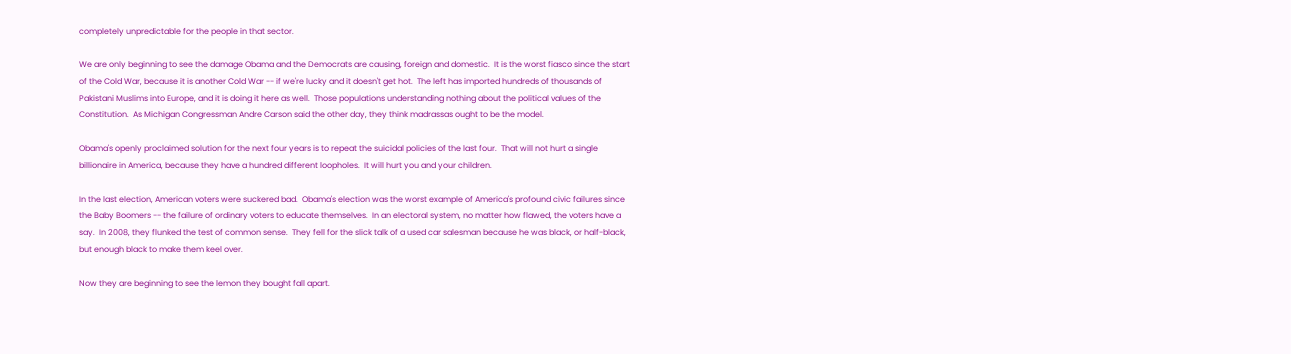completely unpredictable for the people in that sector.

We are only beginning to see the damage Obama and the Democrats are causing, foreign and domestic.  It is the worst fiasco since the start of the Cold War, because it is another Cold War -- if we're lucky and it doesn't get hot.  The left has imported hundreds of thousands of Pakistani Muslims into Europe, and it is doing it here as well.  Those populations understanding nothing about the political values of the Constitution.  As Michigan Congressman Andre Carson said the other day, they think madrassas ought to be the model.

Obama's openly proclaimed solution for the next four years is to repeat the suicidal policies of the last four.  That will not hurt a single billionaire in America, because they have a hundred different loopholes.  It will hurt you and your children.

In the last election, American voters were suckered bad.  Obama's election was the worst example of America's profound civic failures since the Baby Boomers -- the failure of ordinary voters to educate themselves.  In an electoral system, no matter how flawed, the voters have a say.  In 2008, they flunked the test of common sense.  They fell for the slick talk of a used car salesman because he was black, or half-black, but enough black to make them keel over.

Now they are beginning to see the lemon they bought fall apart.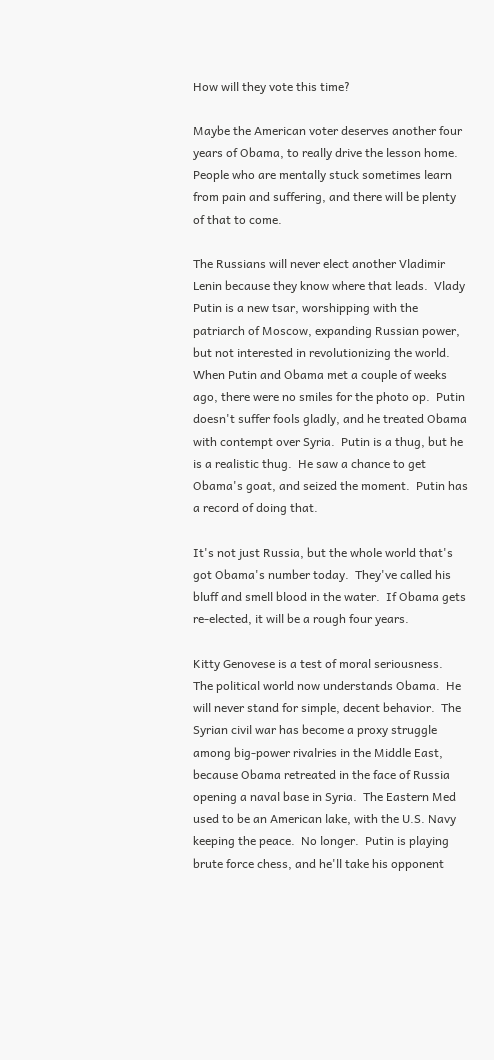How will they vote this time?

Maybe the American voter deserves another four years of Obama, to really drive the lesson home.  People who are mentally stuck sometimes learn from pain and suffering, and there will be plenty of that to come.

The Russians will never elect another Vladimir Lenin because they know where that leads.  Vlady Putin is a new tsar, worshipping with the patriarch of Moscow, expanding Russian power, but not interested in revolutionizing the world.  When Putin and Obama met a couple of weeks ago, there were no smiles for the photo op.  Putin doesn't suffer fools gladly, and he treated Obama with contempt over Syria.  Putin is a thug, but he is a realistic thug.  He saw a chance to get Obama's goat, and seized the moment.  Putin has a record of doing that.

It's not just Russia, but the whole world that's got Obama's number today.  They've called his bluff and smell blood in the water.  If Obama gets re-elected, it will be a rough four years.

Kitty Genovese is a test of moral seriousness.  The political world now understands Obama.  He will never stand for simple, decent behavior.  The Syrian civil war has become a proxy struggle among big-power rivalries in the Middle East, because Obama retreated in the face of Russia opening a naval base in Syria.  The Eastern Med used to be an American lake, with the U.S. Navy keeping the peace.  No longer.  Putin is playing brute force chess, and he'll take his opponent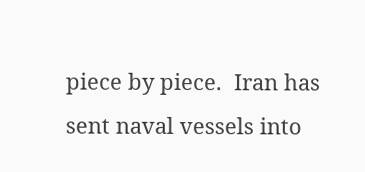piece by piece.  Iran has sent naval vessels into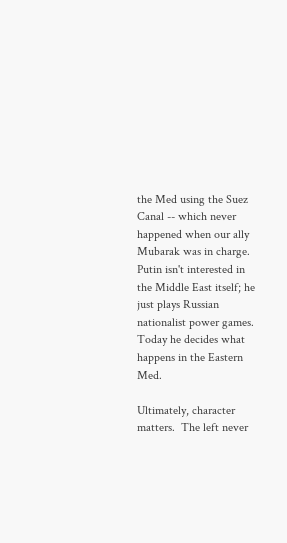the Med using the Suez Canal -- which never happened when our ally Mubarak was in charge.  Putin isn't interested in the Middle East itself; he just plays Russian nationalist power games.  Today he decides what happens in the Eastern Med.

Ultimately, character matters.  The left never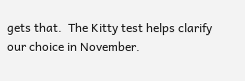gets that.  The Kitty test helps clarify our choice in November.